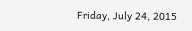Friday, July 24, 2015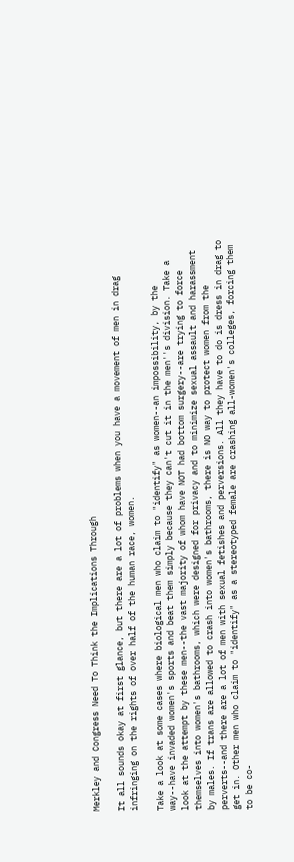Merkley and Congress Need To Think the Implications Through

It all sounds okay at first glance, but there are a lot of problems when you have a movement of men in drag infringing on the rights of over half of the human race, women.

Take a look at some cases where biological men who claim to "identify" as women--an impossibility, by the way--have invaded women's sports and beat them simply because they can't cut it in the men''s division. Take a look at the attempt by these men--the vast majority of whom have NOT had bottom surgery--are trying to force themselves into women's bathrooms, which were designed for privacy and to minimize sexual assault and harassment by males. If trans are allowed to crash into women's bathrooms, there is NO way to protect women from the perverts--and there are a lot of men with sexual fetishes and perversions. All they have to do is dress in drag to get in. Other men who claim to "identify" as a stereotyped female are crashing all-women's colleges, forcing them to be co-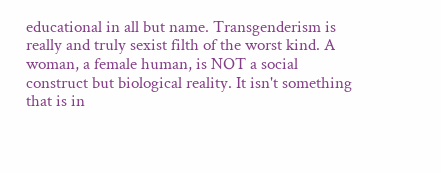educational in all but name. Transgenderism is really and truly sexist filth of the worst kind. A woman, a female human, is NOT a social construct but biological reality. It isn't something that is in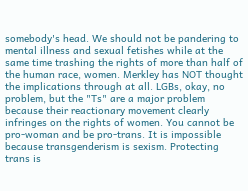somebody's head. We should not be pandering to mental illness and sexual fetishes while at the same time trashing the rights of more than half of the human race, women. Merkley has NOT thought the implications through at all. LGBs, okay, no problem, but the "Ts" are a major problem because their reactionary movement clearly infringes on the rights of women. You cannot be pro-woman and be pro-trans. It is impossible because transgenderism is sexism. Protecting trans is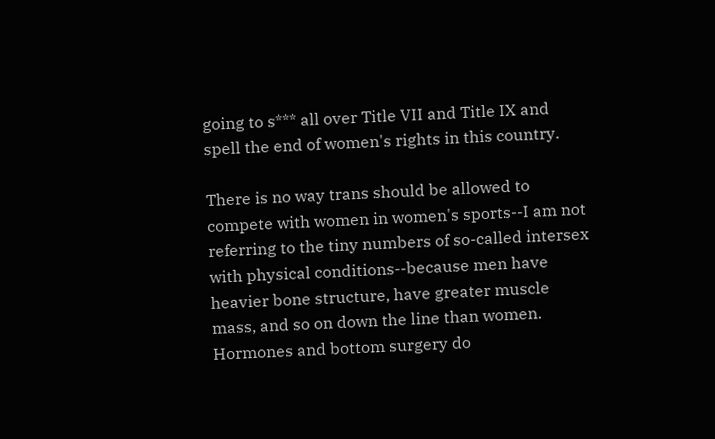going to s*** all over Title VII and Title IX and spell the end of women's rights in this country.

There is no way trans should be allowed to compete with women in women's sports--I am not referring to the tiny numbers of so-called intersex with physical conditions--because men have heavier bone structure, have greater muscle mass, and so on down the line than women. Hormones and bottom surgery do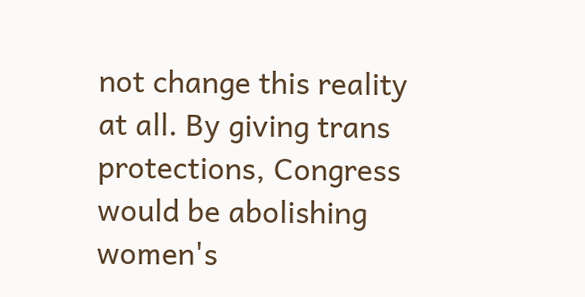not change this reality at all. By giving trans protections, Congress would be abolishing women's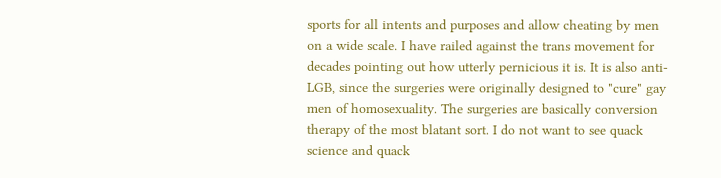sports for all intents and purposes and allow cheating by men on a wide scale. I have railed against the trans movement for decades pointing out how utterly pernicious it is. It is also anti-LGB, since the surgeries were originally designed to "cure" gay men of homosexuality. The surgeries are basically conversion therapy of the most blatant sort. I do not want to see quack science and quack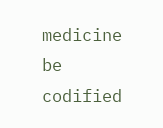medicine be codified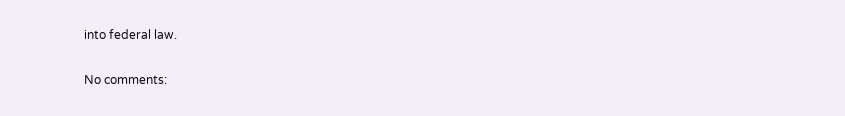into federal law.

No comments: